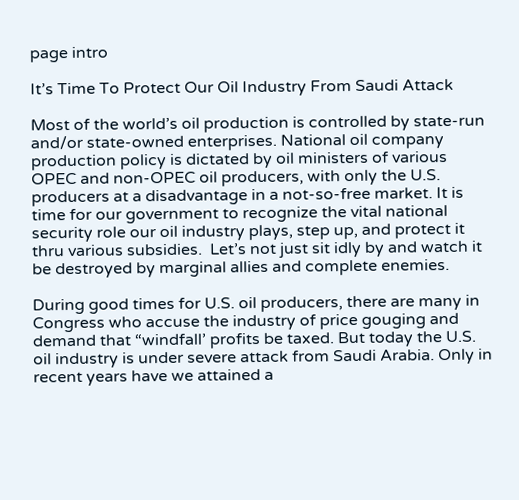page intro

It’s Time To Protect Our Oil Industry From Saudi Attack

Most of the world’s oil production is controlled by state-run and/or state-owned enterprises. National oil company production policy is dictated by oil ministers of various OPEC and non-OPEC oil producers, with only the U.S. producers at a disadvantage in a not-so-free market. It is time for our government to recognize the vital national security role our oil industry plays, step up, and protect it thru various subsidies.  Let’s not just sit idly by and watch it be destroyed by marginal allies and complete enemies.

During good times for U.S. oil producers, there are many in Congress who accuse the industry of price gouging and demand that “windfall’ profits be taxed. But today the U.S. oil industry is under severe attack from Saudi Arabia. Only in recent years have we attained a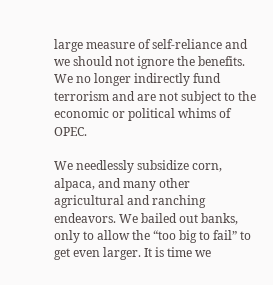large measure of self-reliance and we should not ignore the benefits. We no longer indirectly fund terrorism and are not subject to the economic or political whims of OPEC.

We needlessly subsidize corn, alpaca, and many other agricultural and ranching endeavors. We bailed out banks, only to allow the “too big to fail” to get even larger. It is time we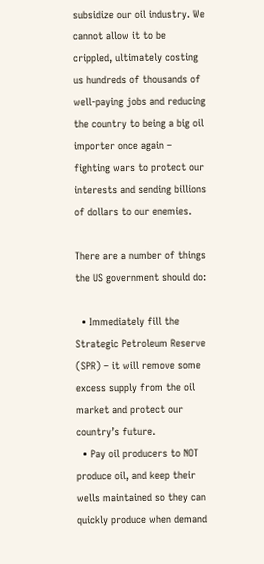subsidize our oil industry. We cannot allow it to be crippled, ultimately costing us hundreds of thousands of well-paying jobs and reducing the country to being a big oil importer once again – fighting wars to protect our interests and sending billions of dollars to our enemies.

There are a number of things the US government should do:

  • Immediately fill the Strategic Petroleum Reserve (SPR) – it will remove some excess supply from the oil market and protect our country’s future.
  • Pay oil producers to NOT produce oil, and keep their wells maintained so they can quickly produce when demand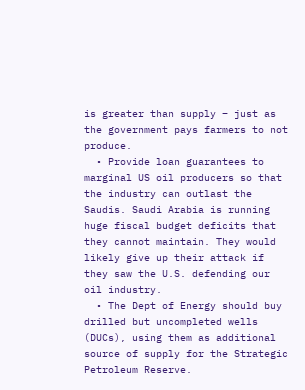is greater than supply – just as the government pays farmers to not produce.
  • Provide loan guarantees to marginal US oil producers so that the industry can outlast the Saudis. Saudi Arabia is running huge fiscal budget deficits that they cannot maintain. They would likely give up their attack if they saw the U.S. defending our oil industry.
  • The Dept of Energy should buy drilled but uncompleted wells (DUCs), using them as additional source of supply for the Strategic Petroleum Reserve.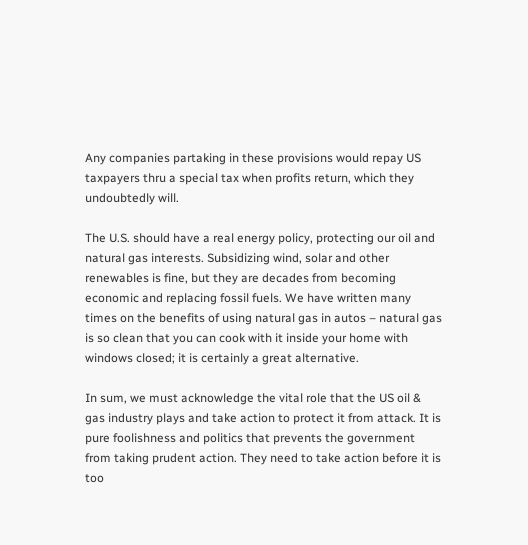Any companies partaking in these provisions would repay US taxpayers thru a special tax when profits return, which they undoubtedly will.

The U.S. should have a real energy policy, protecting our oil and natural gas interests. Subsidizing wind, solar and other renewables is fine, but they are decades from becoming economic and replacing fossil fuels. We have written many times on the benefits of using natural gas in autos – natural gas is so clean that you can cook with it inside your home with windows closed; it is certainly a great alternative.

In sum, we must acknowledge the vital role that the US oil & gas industry plays and take action to protect it from attack. It is pure foolishness and politics that prevents the government from taking prudent action. They need to take action before it is too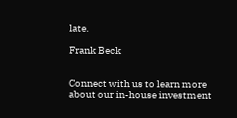late.

Frank Beck


Connect with us to learn more about our in-house investment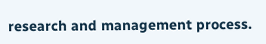research and management process.